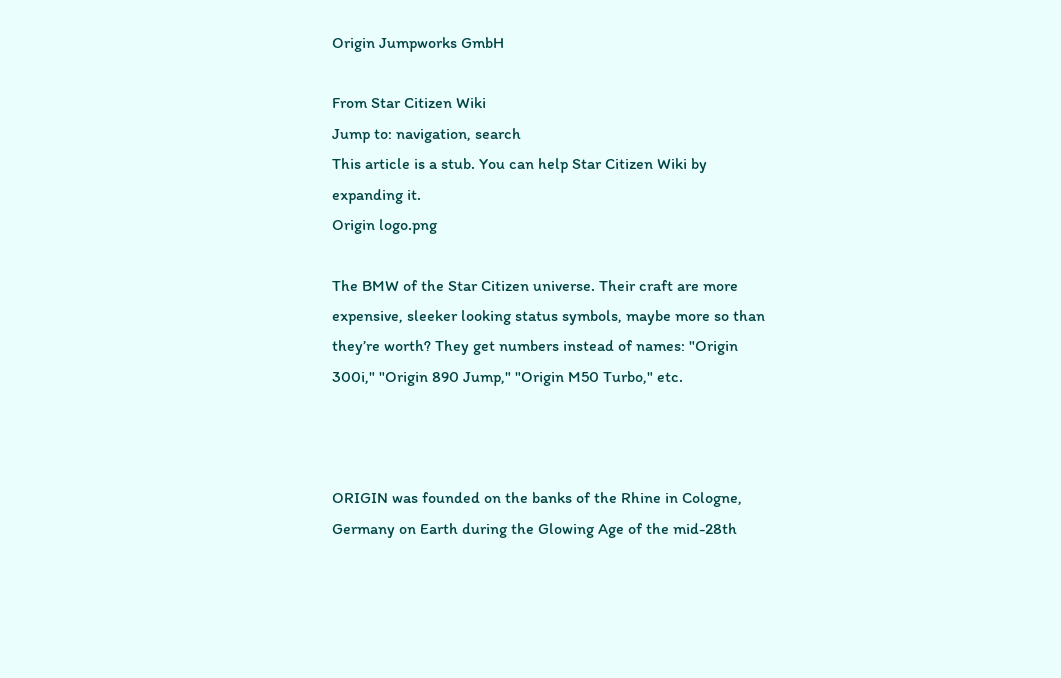Origin Jumpworks GmbH

From Star Citizen Wiki
Jump to: navigation, search
This article is a stub. You can help Star Citizen Wiki by expanding it.
Origin logo.png

The BMW of the Star Citizen universe. Their craft are more expensive, sleeker looking status symbols, maybe more so than they’re worth? They get numbers instead of names: "Origin 300i," "Origin 890 Jump," "Origin M50 Turbo," etc.



ORIGIN was founded on the banks of the Rhine in Cologne, Germany on Earth during the Glowing Age of the mid-28th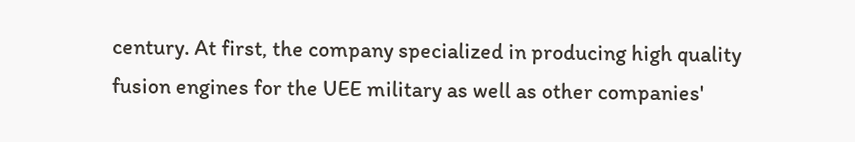century. At first, the company specialized in producing high quality fusion engines for the UEE military as well as other companies'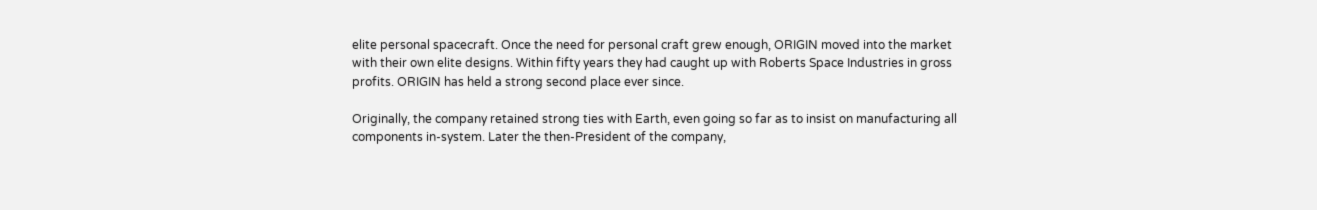elite personal spacecraft. Once the need for personal craft grew enough, ORIGIN moved into the market with their own elite designs. Within fifty years they had caught up with Roberts Space Industries in gross profits. ORIGIN has held a strong second place ever since.

Originally, the company retained strong ties with Earth, even going so far as to insist on manufacturing all components in-system. Later the then-President of the company,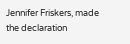Jennifer Friskers, made the declaration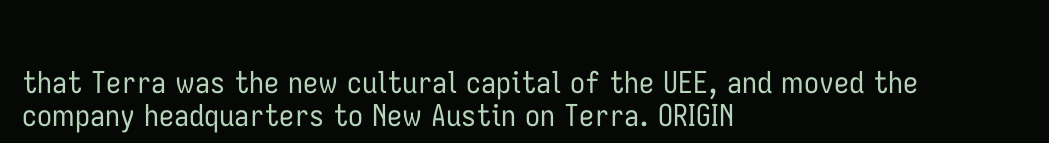that Terra was the new cultural capital of the UEE, and moved the company headquarters to New Austin on Terra. ORIGIN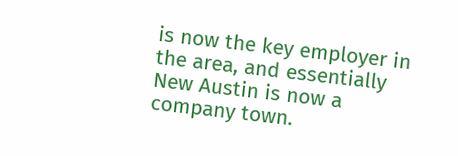is now the key employer in the area, and essentially New Austin is now a company town.